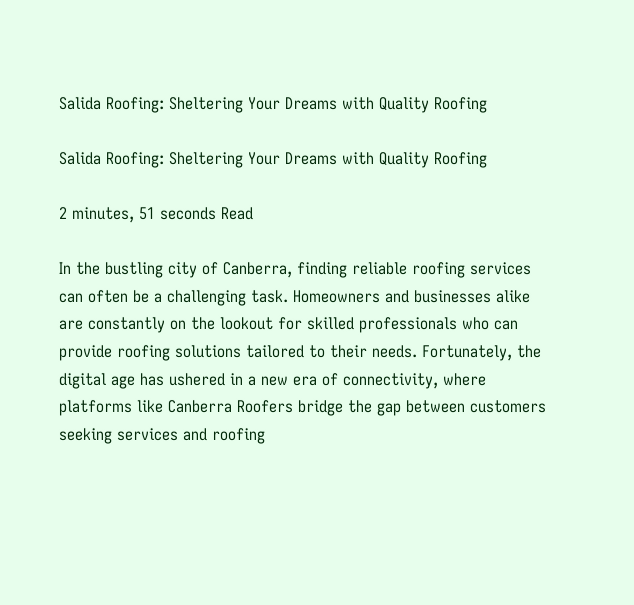Salida Roofing: Sheltering Your Dreams with Quality Roofing

Salida Roofing: Sheltering Your Dreams with Quality Roofing

2 minutes, 51 seconds Read

In the bustling city of Canberra, finding reliable roofing services can often be a challenging task. Homeowners and businesses alike are constantly on the lookout for skilled professionals who can provide roofing solutions tailored to their needs. Fortunately, the digital age has ushered in a new era of connectivity, where platforms like Canberra Roofers bridge the gap between customers seeking services and roofing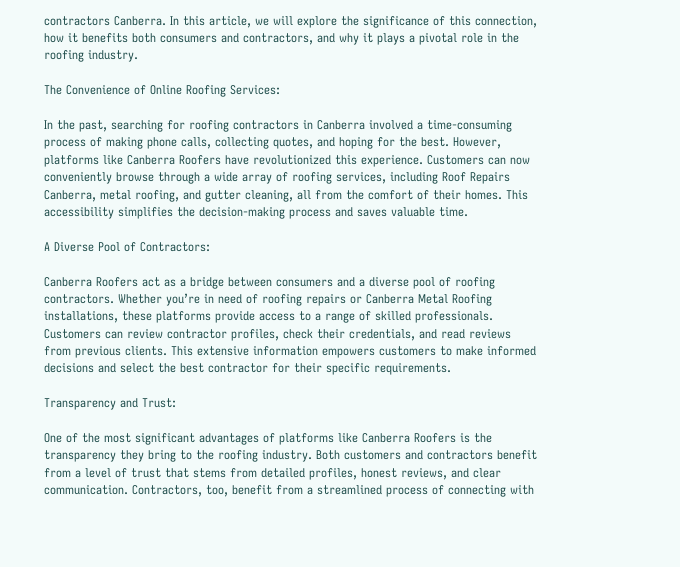contractors Canberra. In this article, we will explore the significance of this connection, how it benefits both consumers and contractors, and why it plays a pivotal role in the roofing industry.

The Convenience of Online Roofing Services:

In the past, searching for roofing contractors in Canberra involved a time-consuming process of making phone calls, collecting quotes, and hoping for the best. However, platforms like Canberra Roofers have revolutionized this experience. Customers can now conveniently browse through a wide array of roofing services, including Roof Repairs Canberra, metal roofing, and gutter cleaning, all from the comfort of their homes. This accessibility simplifies the decision-making process and saves valuable time.

A Diverse Pool of Contractors:

Canberra Roofers act as a bridge between consumers and a diverse pool of roofing contractors. Whether you’re in need of roofing repairs or Canberra Metal Roofing installations, these platforms provide access to a range of skilled professionals. Customers can review contractor profiles, check their credentials, and read reviews from previous clients. This extensive information empowers customers to make informed decisions and select the best contractor for their specific requirements.

Transparency and Trust:

One of the most significant advantages of platforms like Canberra Roofers is the transparency they bring to the roofing industry. Both customers and contractors benefit from a level of trust that stems from detailed profiles, honest reviews, and clear communication. Contractors, too, benefit from a streamlined process of connecting with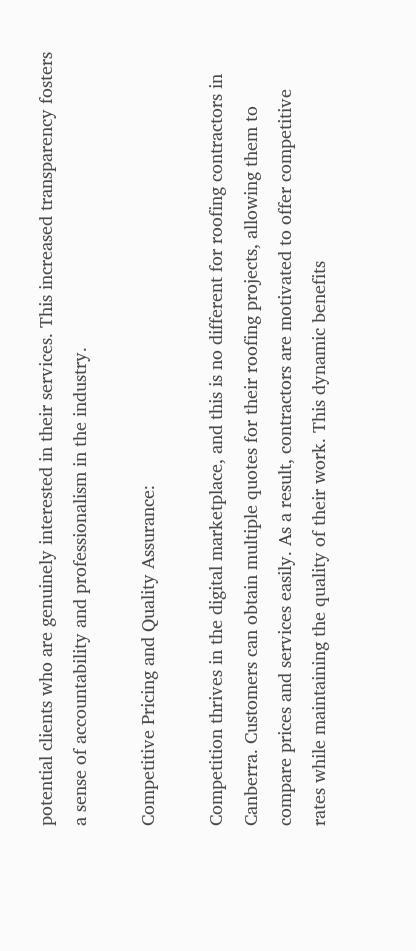potential clients who are genuinely interested in their services. This increased transparency fosters a sense of accountability and professionalism in the industry.

Competitive Pricing and Quality Assurance:

Competition thrives in the digital marketplace, and this is no different for roofing contractors in Canberra. Customers can obtain multiple quotes for their roofing projects, allowing them to compare prices and services easily. As a result, contractors are motivated to offer competitive rates while maintaining the quality of their work. This dynamic benefits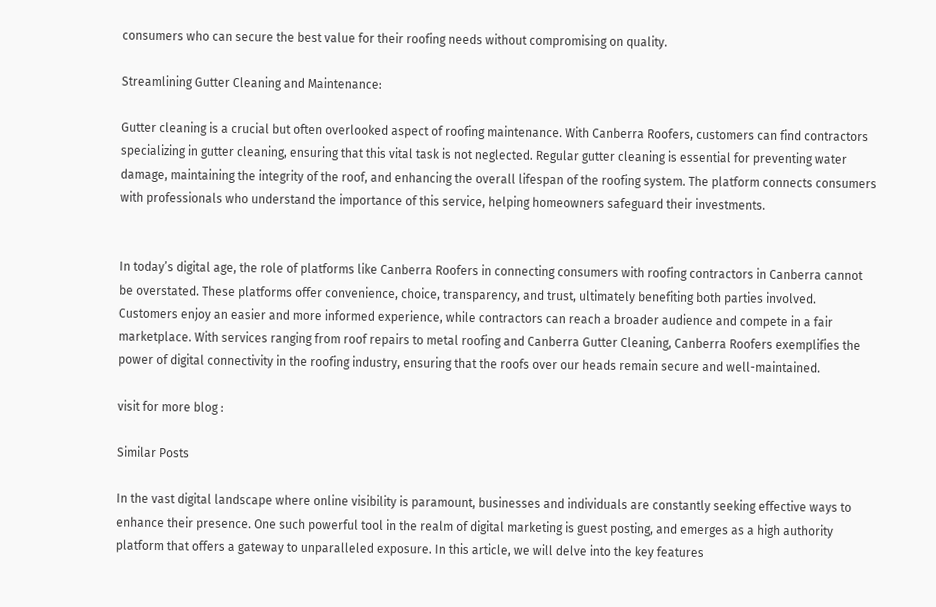consumers who can secure the best value for their roofing needs without compromising on quality.

Streamlining Gutter Cleaning and Maintenance:

Gutter cleaning is a crucial but often overlooked aspect of roofing maintenance. With Canberra Roofers, customers can find contractors specializing in gutter cleaning, ensuring that this vital task is not neglected. Regular gutter cleaning is essential for preventing water damage, maintaining the integrity of the roof, and enhancing the overall lifespan of the roofing system. The platform connects consumers with professionals who understand the importance of this service, helping homeowners safeguard their investments.


In today’s digital age, the role of platforms like Canberra Roofers in connecting consumers with roofing contractors in Canberra cannot be overstated. These platforms offer convenience, choice, transparency, and trust, ultimately benefiting both parties involved. Customers enjoy an easier and more informed experience, while contractors can reach a broader audience and compete in a fair marketplace. With services ranging from roof repairs to metal roofing and Canberra Gutter Cleaning, Canberra Roofers exemplifies the power of digital connectivity in the roofing industry, ensuring that the roofs over our heads remain secure and well-maintained.

visit for more blog :

Similar Posts

In the vast digital landscape where online visibility is paramount, businesses and individuals are constantly seeking effective ways to enhance their presence. One such powerful tool in the realm of digital marketing is guest posting, and emerges as a high authority platform that offers a gateway to unparalleled exposure. In this article, we will delve into the key features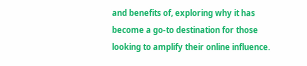and benefits of, exploring why it has become a go-to destination for those looking to amplify their online influence.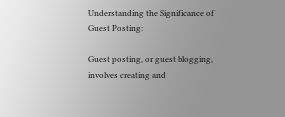Understanding the Significance of Guest Posting:

Guest posting, or guest blogging, involves creating and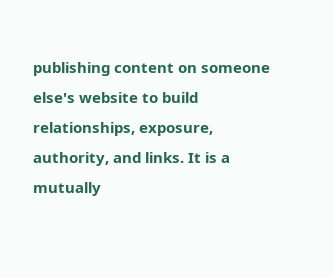publishing content on someone else's website to build relationships, exposure, authority, and links. It is a mutually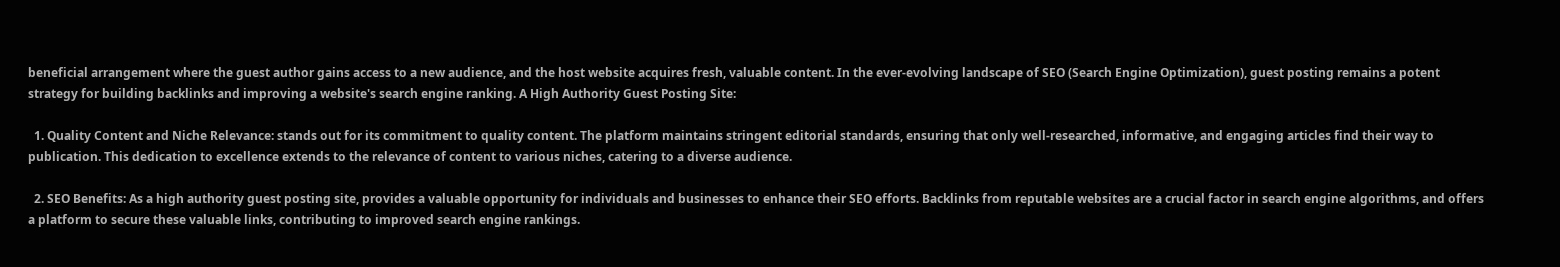beneficial arrangement where the guest author gains access to a new audience, and the host website acquires fresh, valuable content. In the ever-evolving landscape of SEO (Search Engine Optimization), guest posting remains a potent strategy for building backlinks and improving a website's search engine ranking. A High Authority Guest Posting Site:

  1. Quality Content and Niche Relevance: stands out for its commitment to quality content. The platform maintains stringent editorial standards, ensuring that only well-researched, informative, and engaging articles find their way to publication. This dedication to excellence extends to the relevance of content to various niches, catering to a diverse audience.

  2. SEO Benefits: As a high authority guest posting site, provides a valuable opportunity for individuals and businesses to enhance their SEO efforts. Backlinks from reputable websites are a crucial factor in search engine algorithms, and offers a platform to secure these valuable links, contributing to improved search engine rankings.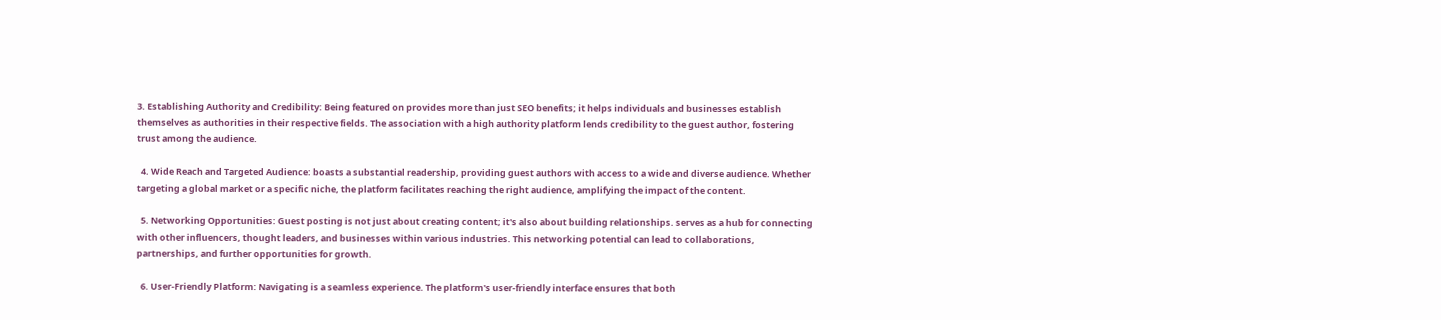3. Establishing Authority and Credibility: Being featured on provides more than just SEO benefits; it helps individuals and businesses establish themselves as authorities in their respective fields. The association with a high authority platform lends credibility to the guest author, fostering trust among the audience.

  4. Wide Reach and Targeted Audience: boasts a substantial readership, providing guest authors with access to a wide and diverse audience. Whether targeting a global market or a specific niche, the platform facilitates reaching the right audience, amplifying the impact of the content.

  5. Networking Opportunities: Guest posting is not just about creating content; it's also about building relationships. serves as a hub for connecting with other influencers, thought leaders, and businesses within various industries. This networking potential can lead to collaborations, partnerships, and further opportunities for growth.

  6. User-Friendly Platform: Navigating is a seamless experience. The platform's user-friendly interface ensures that both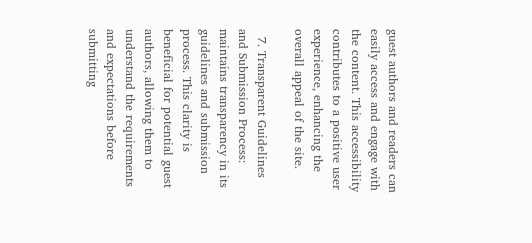guest authors and readers can easily access and engage with the content. This accessibility contributes to a positive user experience, enhancing the overall appeal of the site.

  7. Transparent Guidelines and Submission Process: maintains transparency in its guidelines and submission process. This clarity is beneficial for potential guest authors, allowing them to understand the requirements and expectations before submitting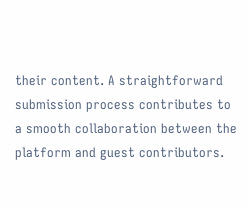their content. A straightforward submission process contributes to a smooth collaboration between the platform and guest contributors.